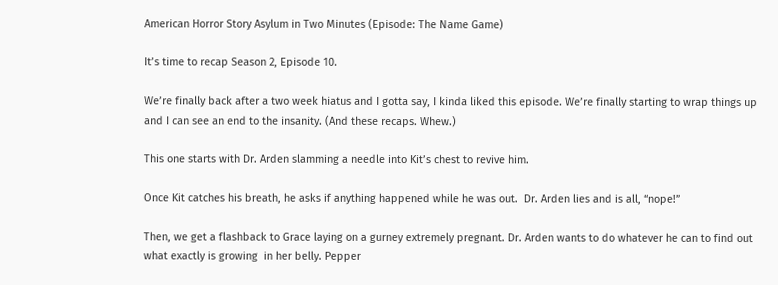American Horror Story Asylum in Two Minutes (Episode: The Name Game)

It’s time to recap Season 2, Episode 10.

We’re finally back after a two week hiatus and I gotta say, I kinda liked this episode. We’re finally starting to wrap things up and I can see an end to the insanity. (And these recaps. Whew.)

This one starts with Dr. Arden slamming a needle into Kit’s chest to revive him.

Once Kit catches his breath, he asks if anything happened while he was out.  Dr. Arden lies and is all, “nope!”

Then, we get a flashback to Grace laying on a gurney extremely pregnant. Dr. Arden wants to do whatever he can to find out what exactly is growing  in her belly. Pepper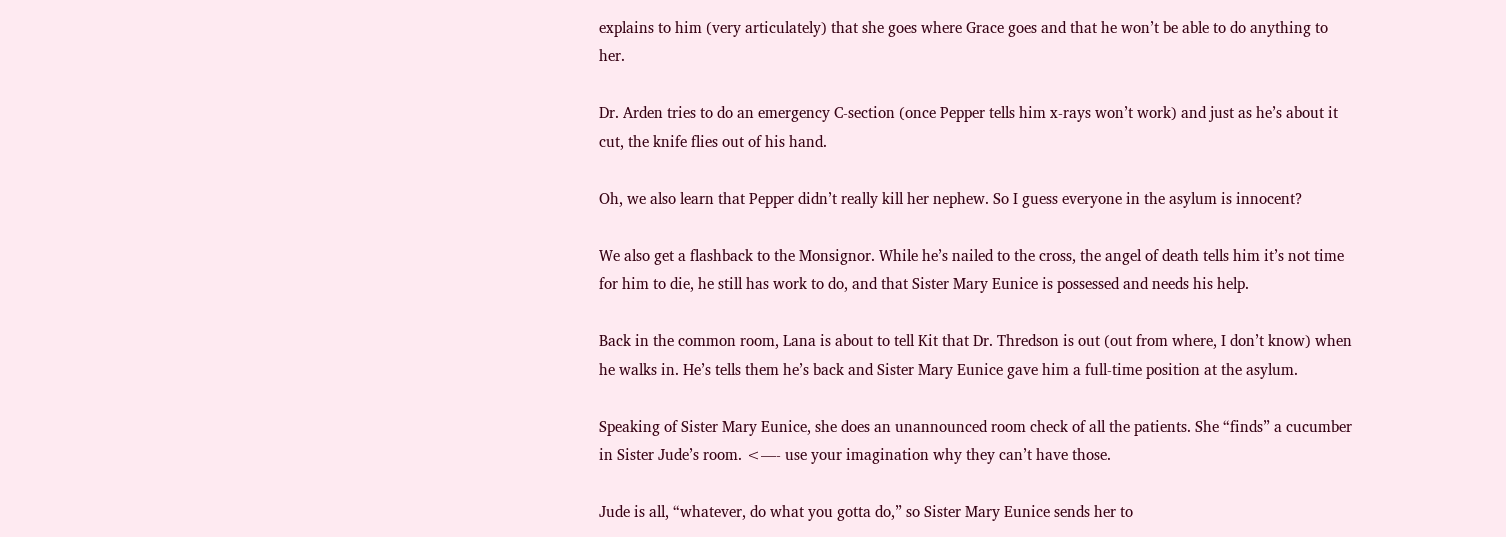explains to him (very articulately) that she goes where Grace goes and that he won’t be able to do anything to her.

Dr. Arden tries to do an emergency C-section (once Pepper tells him x-rays won’t work) and just as he’s about it cut, the knife flies out of his hand.

Oh, we also learn that Pepper didn’t really kill her nephew. So I guess everyone in the asylum is innocent?

We also get a flashback to the Monsignor. While he’s nailed to the cross, the angel of death tells him it’s not time for him to die, he still has work to do, and that Sister Mary Eunice is possessed and needs his help.

Back in the common room, Lana is about to tell Kit that Dr. Thredson is out (out from where, I don’t know) when he walks in. He’s tells them he’s back and Sister Mary Eunice gave him a full-time position at the asylum.

Speaking of Sister Mary Eunice, she does an unannounced room check of all the patients. She “finds” a cucumber in Sister Jude’s room. <—- use your imagination why they can’t have those.

Jude is all, “whatever, do what you gotta do,” so Sister Mary Eunice sends her to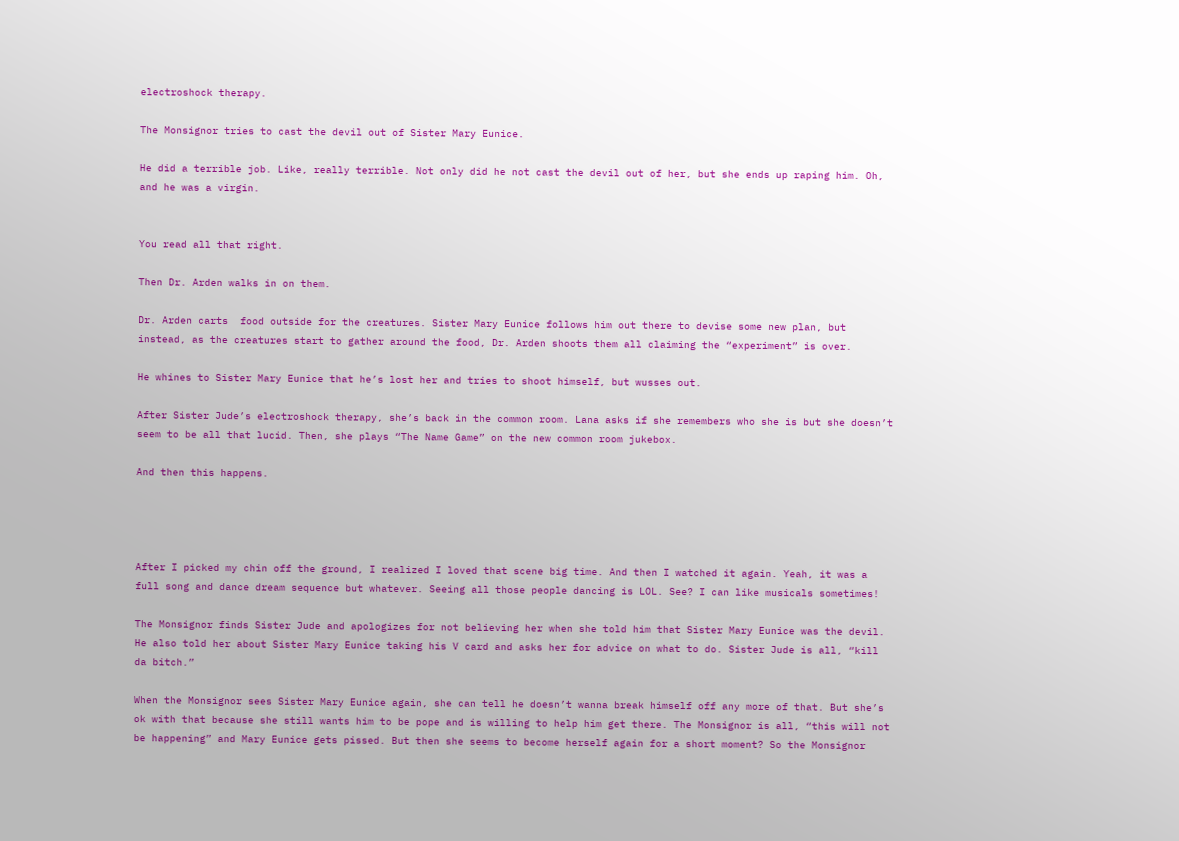electroshock therapy.

The Monsignor tries to cast the devil out of Sister Mary Eunice.

He did a terrible job. Like, really terrible. Not only did he not cast the devil out of her, but she ends up raping him. Oh, and he was a virgin.


You read all that right.

Then Dr. Arden walks in on them.

Dr. Arden carts  food outside for the creatures. Sister Mary Eunice follows him out there to devise some new plan, but instead, as the creatures start to gather around the food, Dr. Arden shoots them all claiming the “experiment” is over.

He whines to Sister Mary Eunice that he’s lost her and tries to shoot himself, but wusses out.

After Sister Jude’s electroshock therapy, she’s back in the common room. Lana asks if she remembers who she is but she doesn’t seem to be all that lucid. Then, she plays “The Name Game” on the new common room jukebox.

And then this happens.




After I picked my chin off the ground, I realized I loved that scene big time. And then I watched it again. Yeah, it was a full song and dance dream sequence but whatever. Seeing all those people dancing is LOL. See? I can like musicals sometimes!

The Monsignor finds Sister Jude and apologizes for not believing her when she told him that Sister Mary Eunice was the devil. He also told her about Sister Mary Eunice taking his V card and asks her for advice on what to do. Sister Jude is all, “kill da bitch.”

When the Monsignor sees Sister Mary Eunice again, she can tell he doesn’t wanna break himself off any more of that. But she’s ok with that because she still wants him to be pope and is willing to help him get there. The Monsignor is all, “this will not be happening” and Mary Eunice gets pissed. But then she seems to become herself again for a short moment? So the Monsignor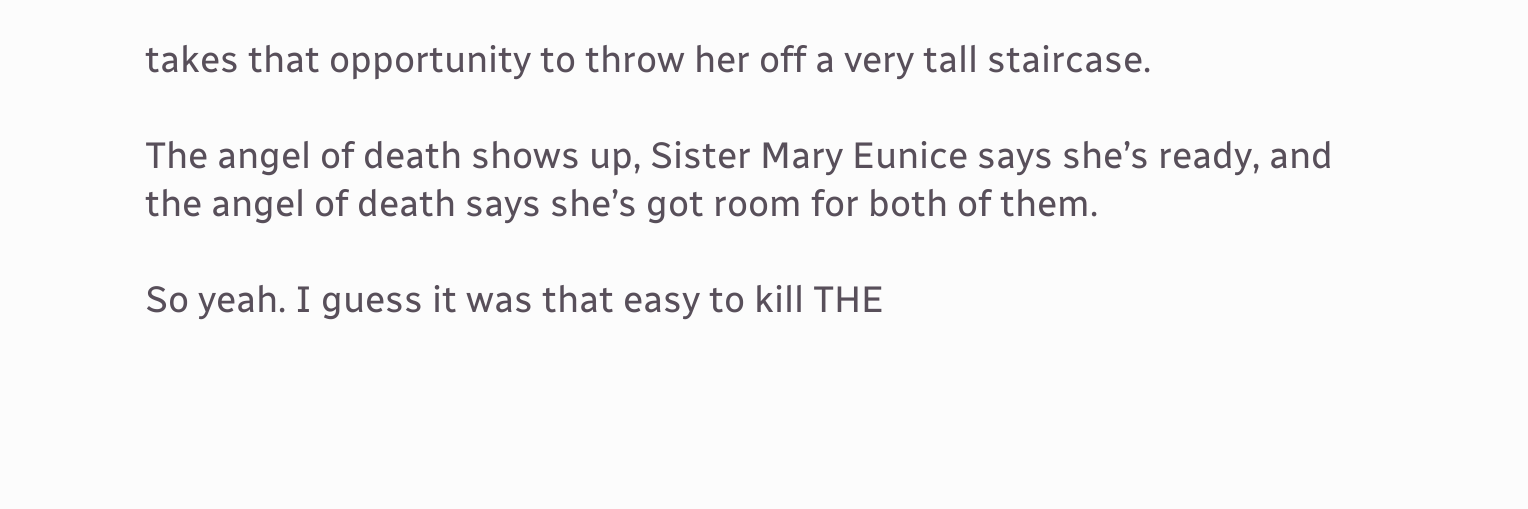takes that opportunity to throw her off a very tall staircase.

The angel of death shows up, Sister Mary Eunice says she’s ready, and the angel of death says she’s got room for both of them.

So yeah. I guess it was that easy to kill THE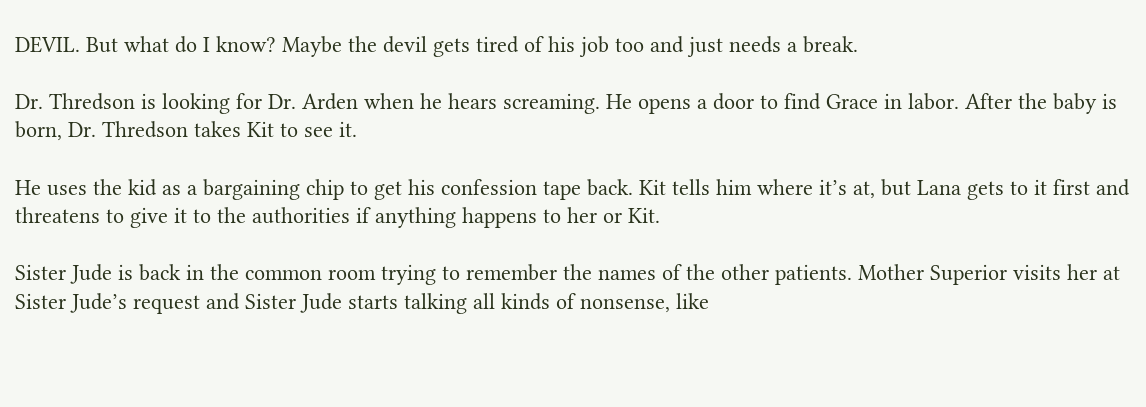DEVIL. But what do I know? Maybe the devil gets tired of his job too and just needs a break.

Dr. Thredson is looking for Dr. Arden when he hears screaming. He opens a door to find Grace in labor. After the baby is born, Dr. Thredson takes Kit to see it.

He uses the kid as a bargaining chip to get his confession tape back. Kit tells him where it’s at, but Lana gets to it first and threatens to give it to the authorities if anything happens to her or Kit.

Sister Jude is back in the common room trying to remember the names of the other patients. Mother Superior visits her at Sister Jude’s request and Sister Jude starts talking all kinds of nonsense, like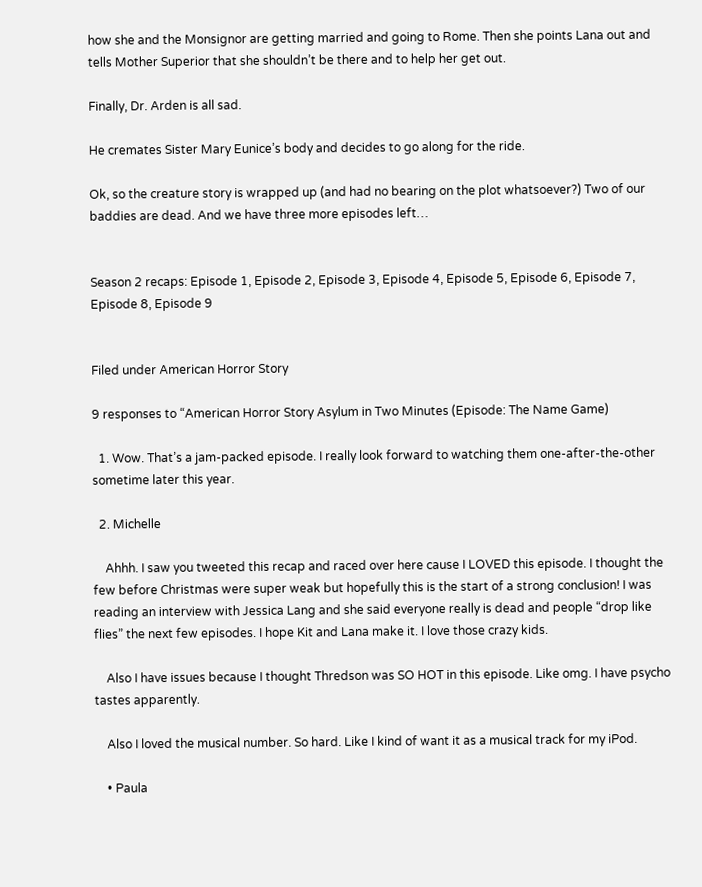how she and the Monsignor are getting married and going to Rome. Then she points Lana out and tells Mother Superior that she shouldn’t be there and to help her get out.

Finally, Dr. Arden is all sad.

He cremates Sister Mary Eunice’s body and decides to go along for the ride.

Ok, so the creature story is wrapped up (and had no bearing on the plot whatsoever?) Two of our baddies are dead. And we have three more episodes left…


Season 2 recaps: Episode 1, Episode 2, Episode 3, Episode 4, Episode 5, Episode 6, Episode 7, Episode 8, Episode 9


Filed under American Horror Story

9 responses to “American Horror Story Asylum in Two Minutes (Episode: The Name Game)

  1. Wow. That’s a jam-packed episode. I really look forward to watching them one-after-the-other sometime later this year.

  2. Michelle

    Ahhh. I saw you tweeted this recap and raced over here cause I LOVED this episode. I thought the few before Christmas were super weak but hopefully this is the start of a strong conclusion! I was reading an interview with Jessica Lang and she said everyone really is dead and people “drop like flies” the next few episodes. I hope Kit and Lana make it. I love those crazy kids.

    Also I have issues because I thought Thredson was SO HOT in this episode. Like omg. I have psycho tastes apparently.

    Also I loved the musical number. So hard. Like I kind of want it as a musical track for my iPod.

    • Paula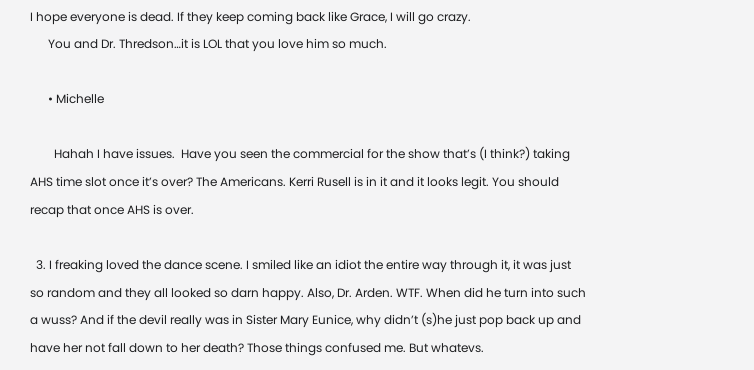I hope everyone is dead. If they keep coming back like Grace, I will go crazy.
      You and Dr. Thredson…it is LOL that you love him so much.

      • Michelle

        Hahah I have issues.  Have you seen the commercial for the show that’s (I think?) taking AHS time slot once it’s over? The Americans. Kerri Rusell is in it and it looks legit. You should recap that once AHS is over.

  3. I freaking loved the dance scene. I smiled like an idiot the entire way through it, it was just so random and they all looked so darn happy. Also, Dr. Arden. WTF. When did he turn into such a wuss? And if the devil really was in Sister Mary Eunice, why didn’t (s)he just pop back up and have her not fall down to her death? Those things confused me. But whatevs.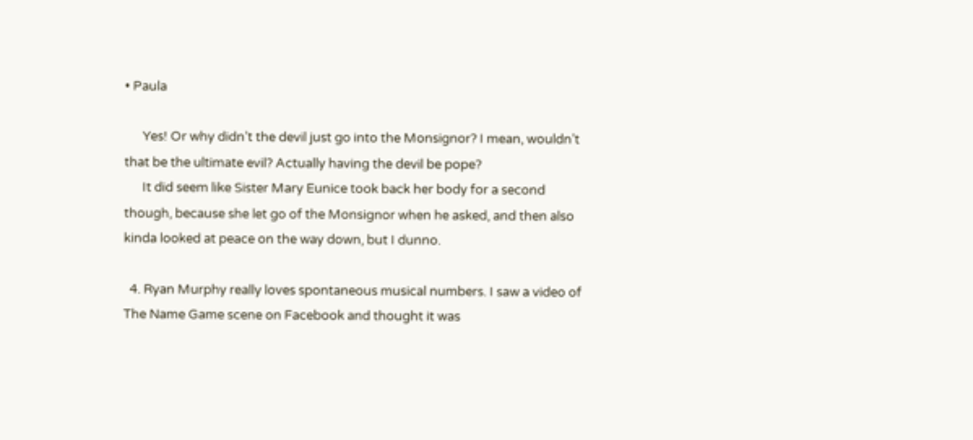• Paula

      Yes! Or why didn’t the devil just go into the Monsignor? I mean, wouldn’t that be the ultimate evil? Actually having the devil be pope?
      It did seem like Sister Mary Eunice took back her body for a second though, because she let go of the Monsignor when he asked, and then also kinda looked at peace on the way down, but I dunno.

  4. Ryan Murphy really loves spontaneous musical numbers. I saw a video of The Name Game scene on Facebook and thought it was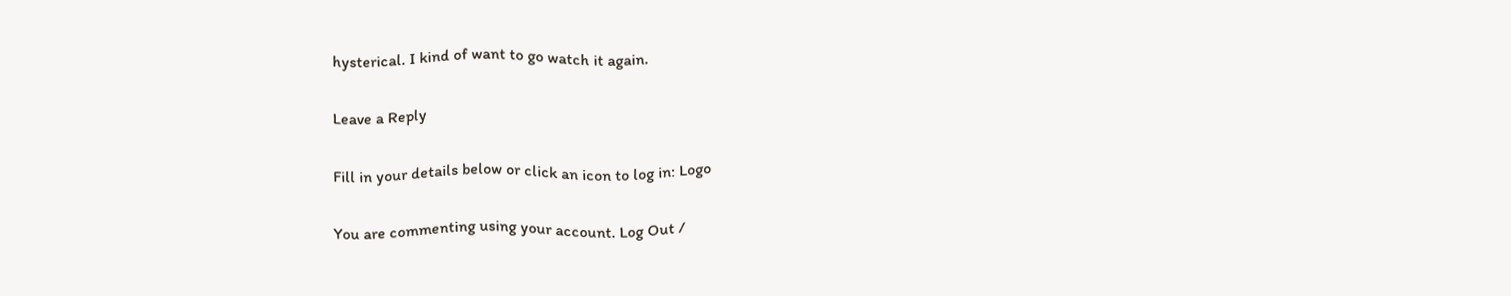hysterical. I kind of want to go watch it again.

Leave a Reply

Fill in your details below or click an icon to log in: Logo

You are commenting using your account. Log Out /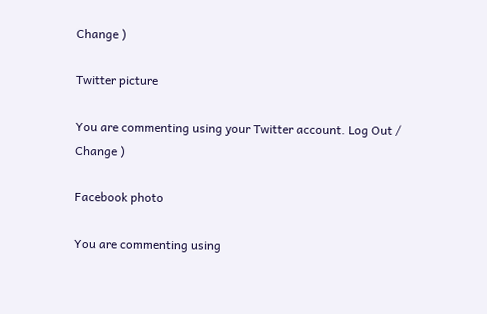Change )

Twitter picture

You are commenting using your Twitter account. Log Out /  Change )

Facebook photo

You are commenting using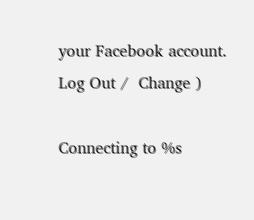your Facebook account. Log Out /  Change )

Connecting to %s